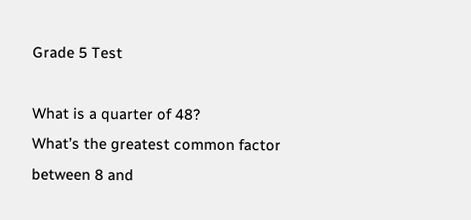Grade 5 Test

What is a quarter of 48?
What’s the greatest common factor between 8 and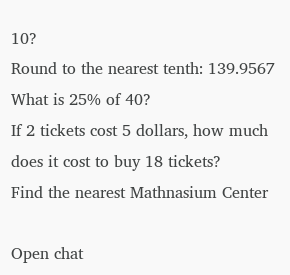10?
Round to the nearest tenth: 139.9567
What is 25% of 40?
If 2 tickets cost 5 dollars, how much does it cost to buy 18 tickets?
Find the nearest Mathnasium Center

Open chat